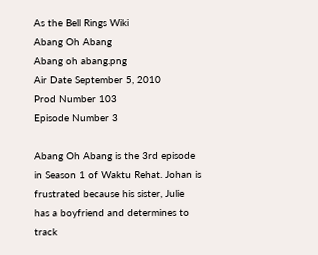As the Bell Rings Wiki
Abang Oh Abang
Abang oh abang.png
Air Date September 5, 2010
Prod Number 103
Episode Number 3

Abang Oh Abang is the 3rd episode in Season 1 of Waktu Rehat. Johan is frustrated because his sister, Julie has a boyfriend and determines to track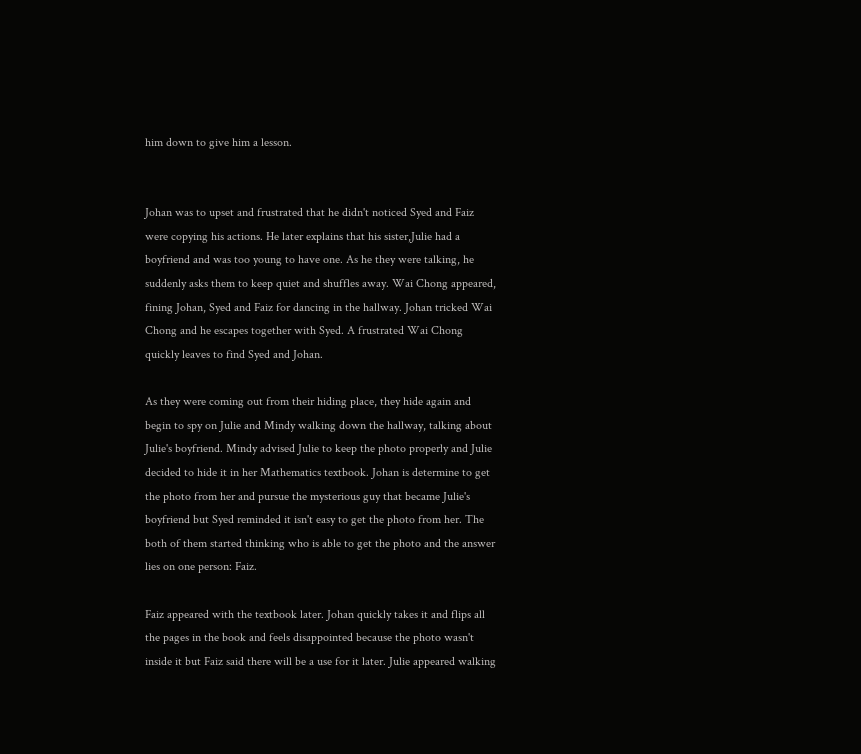him down to give him a lesson.


Johan was to upset and frustrated that he didn't noticed Syed and Faiz were copying his actions. He later explains that his sister,Julie had a boyfriend and was too young to have one. As he they were talking, he suddenly asks them to keep quiet and shuffles away. Wai Chong appeared, fining Johan, Syed and Faiz for dancing in the hallway. Johan tricked Wai Chong and he escapes together with Syed. A frustrated Wai Chong quickly leaves to find Syed and Johan.

As they were coming out from their hiding place, they hide again and begin to spy on Julie and Mindy walking down the hallway, talking about Julie's boyfriend. Mindy advised Julie to keep the photo properly and Julie decided to hide it in her Mathematics textbook. Johan is determine to get the photo from her and pursue the mysterious guy that became Julie's boyfriend but Syed reminded it isn't easy to get the photo from her. The both of them started thinking who is able to get the photo and the answer lies on one person: Faiz.

Faiz appeared with the textbook later. Johan quickly takes it and flips all the pages in the book and feels disappointed because the photo wasn't inside it but Faiz said there will be a use for it later. Julie appeared walking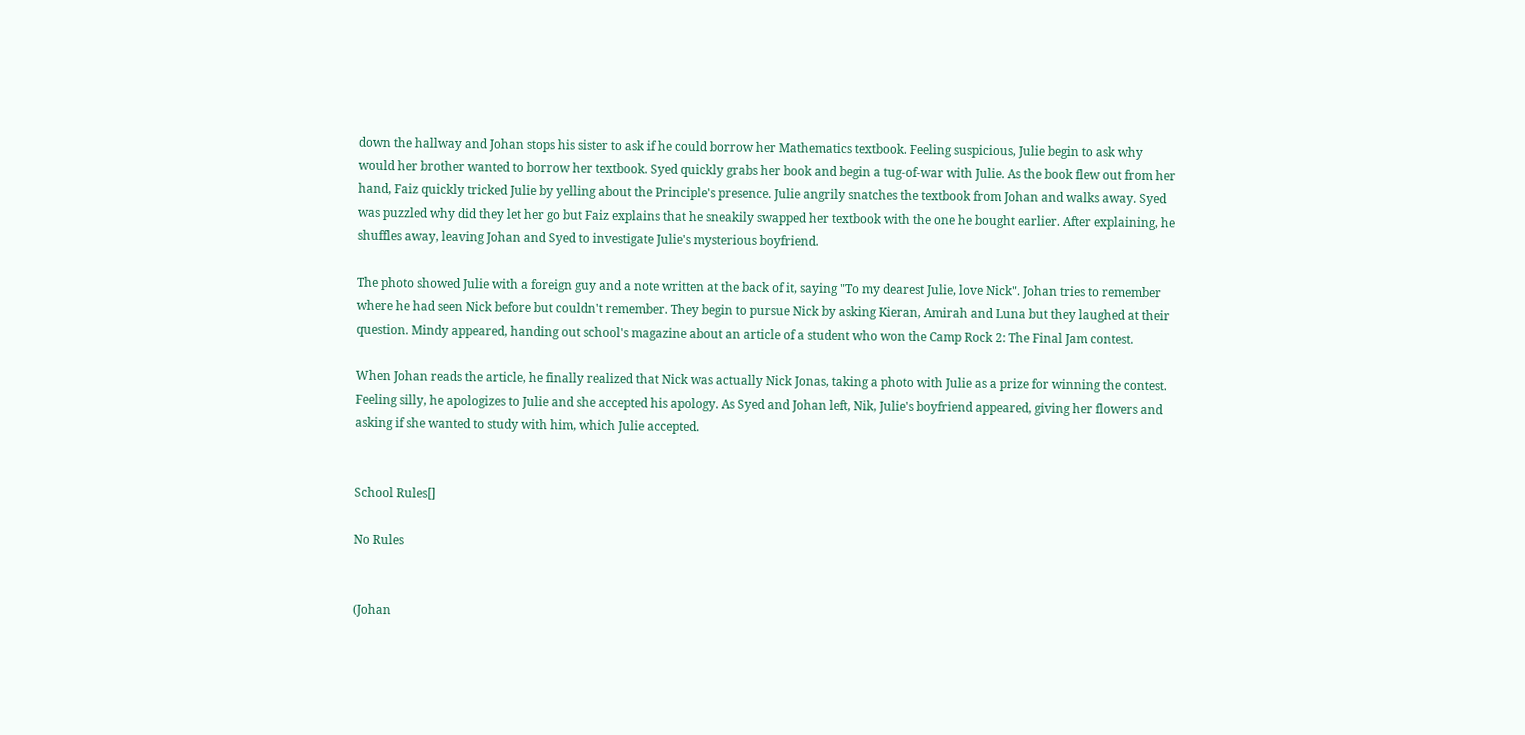down the hallway and Johan stops his sister to ask if he could borrow her Mathematics textbook. Feeling suspicious, Julie begin to ask why would her brother wanted to borrow her textbook. Syed quickly grabs her book and begin a tug-of-war with Julie. As the book flew out from her hand, Faiz quickly tricked Julie by yelling about the Principle's presence. Julie angrily snatches the textbook from Johan and walks away. Syed was puzzled why did they let her go but Faiz explains that he sneakily swapped her textbook with the one he bought earlier. After explaining, he shuffles away, leaving Johan and Syed to investigate Julie's mysterious boyfriend.

The photo showed Julie with a foreign guy and a note written at the back of it, saying "To my dearest Julie, love Nick". Johan tries to remember where he had seen Nick before but couldn't remember. They begin to pursue Nick by asking Kieran, Amirah and Luna but they laughed at their question. Mindy appeared, handing out school's magazine about an article of a student who won the Camp Rock 2: The Final Jam contest.

When Johan reads the article, he finally realized that Nick was actually Nick Jonas, taking a photo with Julie as a prize for winning the contest. Feeling silly, he apologizes to Julie and she accepted his apology. As Syed and Johan left, Nik, Julie's boyfriend appeared, giving her flowers and asking if she wanted to study with him, which Julie accepted.


School Rules[]

No Rules


(Johan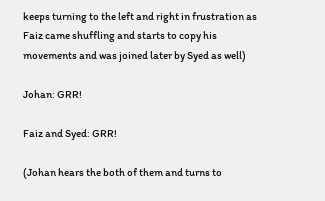keeps turning to the left and right in frustration as Faiz came shuffling and starts to copy his movements and was joined later by Syed as well)

Johan: GRR!

Faiz and Syed: GRR!

(Johan hears the both of them and turns to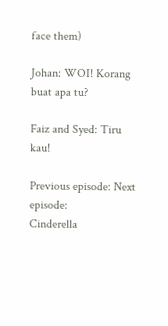face them)

Johan: WOI! Korang buat apa tu?

Faiz and Syed: Tiru kau!

Previous episode: Next episode:
Cinderella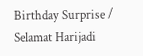Birthday Surprise / Selamat Harijadi